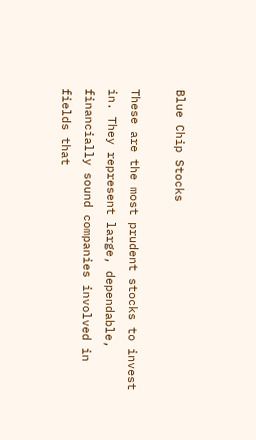Blue Chip Stocks

These are the most prudent stocks to invest in. They represent large, dependable, financially sound companies involved in fields that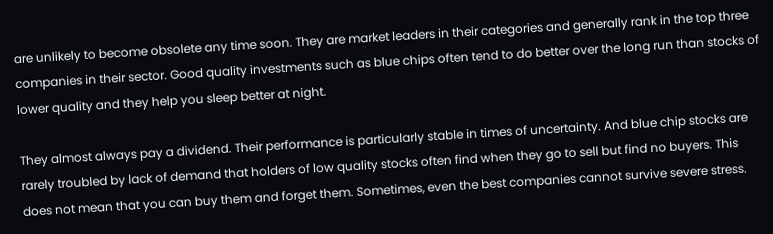are unlikely to become obsolete any time soon. They are market leaders in their categories and generally rank in the top three companies in their sector. Good quality investments such as blue chips often tend to do better over the long run than stocks of lower quality and they help you sleep better at night.

They almost always pay a dividend. Their performance is particularly stable in times of uncertainty. And blue chip stocks are rarely troubled by lack of demand that holders of low quality stocks often find when they go to sell but find no buyers. This does not mean that you can buy them and forget them. Sometimes, even the best companies cannot survive severe stress.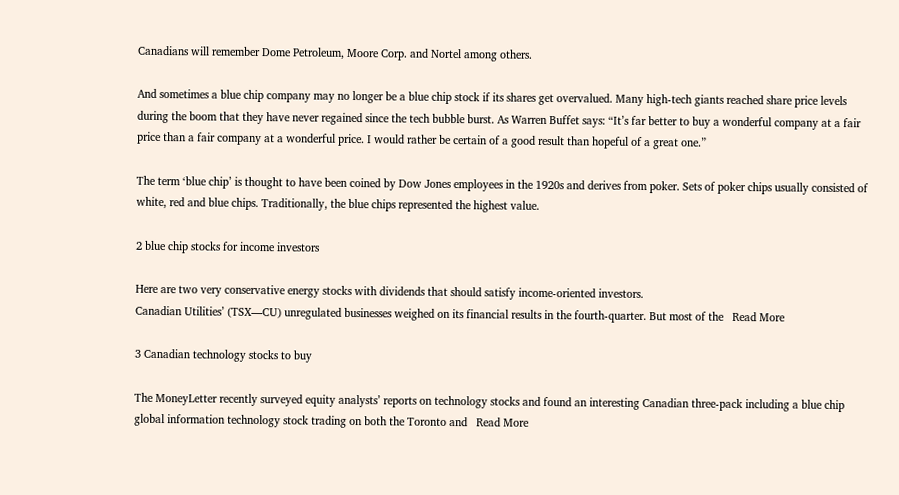Canadians will remember Dome Petroleum, Moore Corp. and Nortel among others.

And sometimes a blue chip company may no longer be a blue chip stock if its shares get overvalued. Many high-tech giants reached share price levels during the boom that they have never regained since the tech bubble burst. As Warren Buffet says: “It’s far better to buy a wonderful company at a fair price than a fair company at a wonderful price. I would rather be certain of a good result than hopeful of a great one.”

The term ‘blue chip’ is thought to have been coined by Dow Jones employees in the 1920s and derives from poker. Sets of poker chips usually consisted of white, red and blue chips. Traditionally, the blue chips represented the highest value.

2 blue chip stocks for income investors

Here are two very conservative energy stocks with dividends that should satisfy income-oriented investors.
Canadian Utilities’ (TSX—CU) unregulated businesses weighed on its financial results in the fourth-quarter. But most of the   Read More

3 Canadian technology stocks to buy

The MoneyLetter recently surveyed equity analysts’ reports on technology stocks and found an interesting Canadian three-pack including a blue chip global information technology stock trading on both the Toronto and   Read More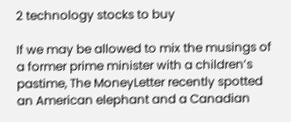2 technology stocks to buy

If we may be allowed to mix the musings of a former prime minister with a children’s pastime, The MoneyLetter recently spotted an American elephant and a Canadian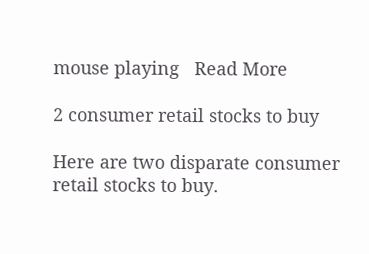mouse playing   Read More

2 consumer retail stocks to buy

Here are two disparate consumer retail stocks to buy.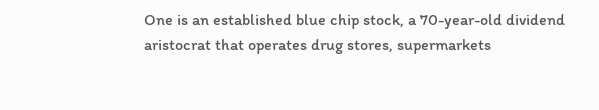One is an established blue chip stock, a 70-year-old dividend aristocrat that operates drug stores, supermarkets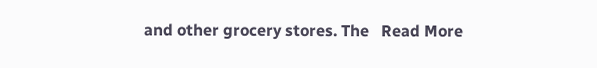and other grocery stores. The   Read More